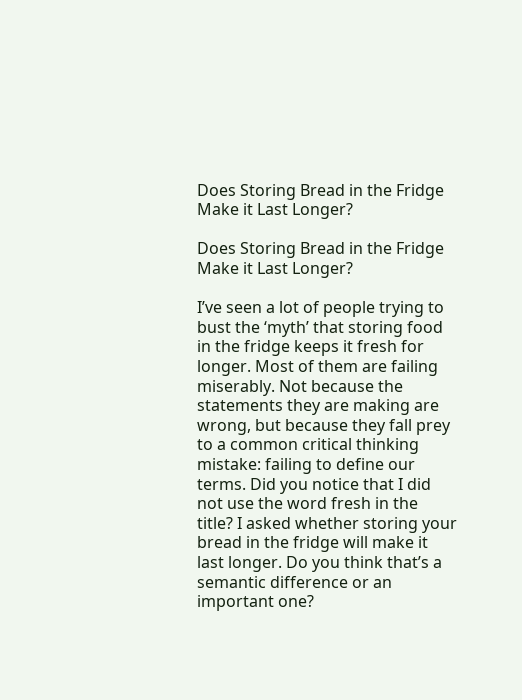Does Storing Bread in the Fridge Make it Last Longer?

Does Storing Bread in the Fridge Make it Last Longer?

I’ve seen a lot of people trying to bust the ‘myth’ that storing food in the fridge keeps it fresh for longer. Most of them are failing miserably. Not because the statements they are making are wrong, but because they fall prey to a common critical thinking mistake: failing to define our terms. Did you notice that I did not use the word fresh in the title? I asked whether storing your bread in the fridge will make it last longer. Do you think that’s a semantic difference or an important one?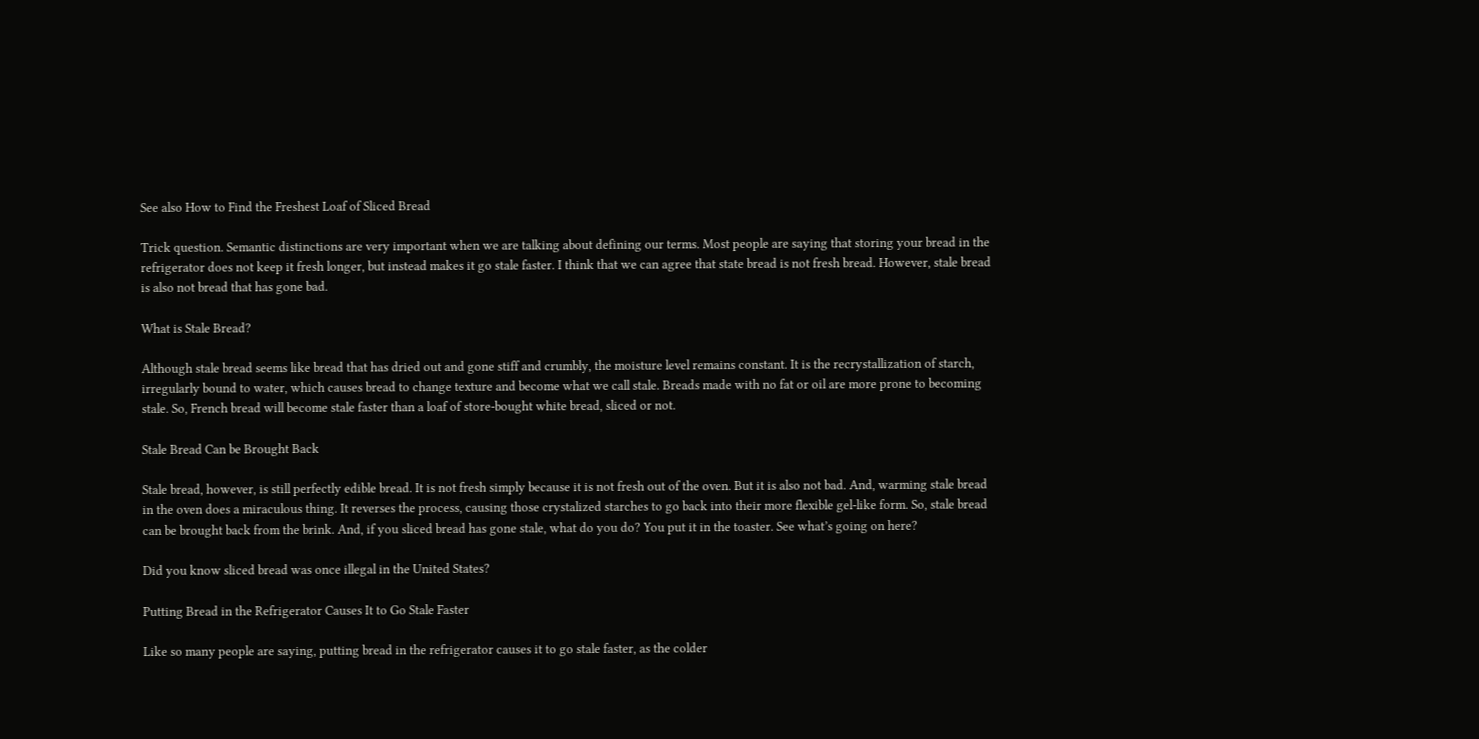See also How to Find the Freshest Loaf of Sliced Bread

Trick question. Semantic distinctions are very important when we are talking about defining our terms. Most people are saying that storing your bread in the refrigerator does not keep it fresh longer, but instead makes it go stale faster. I think that we can agree that state bread is not fresh bread. However, stale bread is also not bread that has gone bad.

What is Stale Bread?

Although stale bread seems like bread that has dried out and gone stiff and crumbly, the moisture level remains constant. It is the recrystallization of starch, irregularly bound to water, which causes bread to change texture and become what we call stale. Breads made with no fat or oil are more prone to becoming stale. So, French bread will become stale faster than a loaf of store-bought white bread, sliced or not.

Stale Bread Can be Brought Back

Stale bread, however, is still perfectly edible bread. It is not fresh simply because it is not fresh out of the oven. But it is also not bad. And, warming stale bread in the oven does a miraculous thing. It reverses the process, causing those crystalized starches to go back into their more flexible gel-like form. So, stale bread can be brought back from the brink. And, if you sliced bread has gone stale, what do you do? You put it in the toaster. See what’s going on here?

Did you know sliced bread was once illegal in the United States?

Putting Bread in the Refrigerator Causes It to Go Stale Faster

Like so many people are saying, putting bread in the refrigerator causes it to go stale faster, as the colder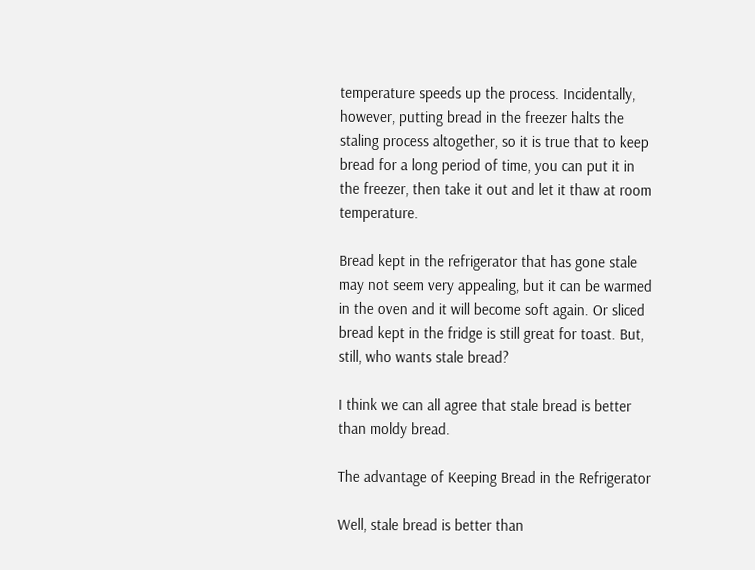temperature speeds up the process. Incidentally, however, putting bread in the freezer halts the staling process altogether, so it is true that to keep bread for a long period of time, you can put it in the freezer, then take it out and let it thaw at room temperature.

Bread kept in the refrigerator that has gone stale may not seem very appealing, but it can be warmed in the oven and it will become soft again. Or sliced bread kept in the fridge is still great for toast. But, still, who wants stale bread?

I think we can all agree that stale bread is better than moldy bread.

The advantage of Keeping Bread in the Refrigerator

Well, stale bread is better than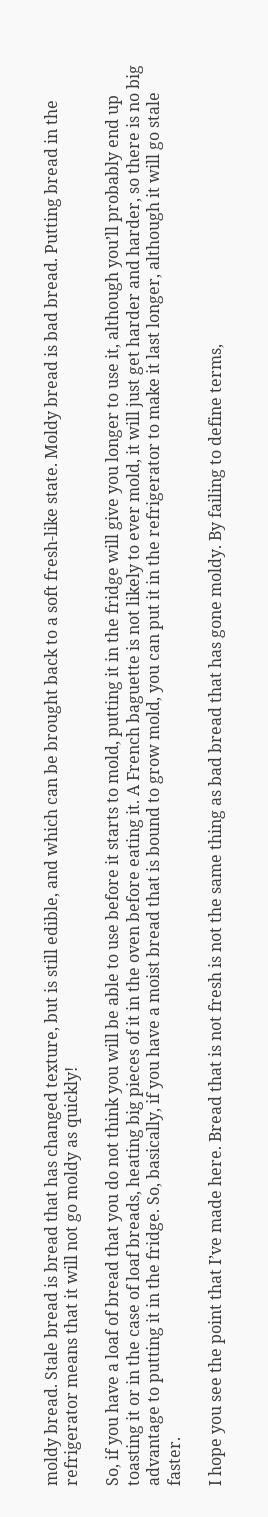moldy bread. Stale bread is bread that has changed texture, but is still edible, and which can be brought back to a soft fresh-like state. Moldy bread is bad bread. Putting bread in the refrigerator means that it will not go moldy as quickly!

So, if you have a loaf of bread that you do not think you will be able to use before it starts to mold, putting it in the fridge will give you longer to use it, although you’ll probably end up toasting it or in the case of loaf breads, heating big pieces of it in the oven before eating it. A French baguette is not likely to ever mold, it will just get harder and harder, so there is no big advantage to putting it in the fridge. So, basically, if you have a moist bread that is bound to grow mold, you can put it in the refrigerator to make it last longer, although it will go stale faster.

I hope you see the point that I’ve made here. Bread that is not fresh is not the same thing as bad bread that has gone moldy. By failing to define terms,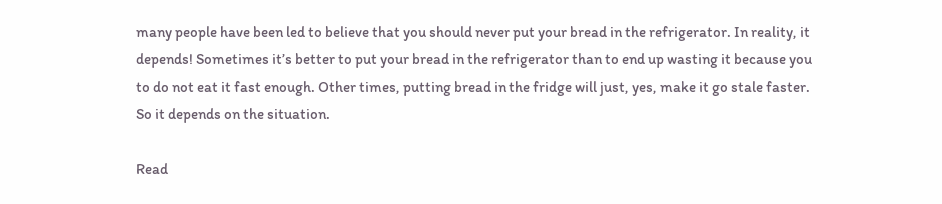many people have been led to believe that you should never put your bread in the refrigerator. In reality, it depends! Sometimes it’s better to put your bread in the refrigerator than to end up wasting it because you to do not eat it fast enough. Other times, putting bread in the fridge will just, yes, make it go stale faster. So it depends on the situation.

Read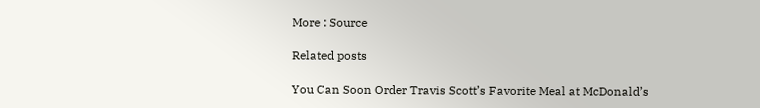More : Source

Related posts

You Can Soon Order Travis Scott’s Favorite Meal at McDonald’s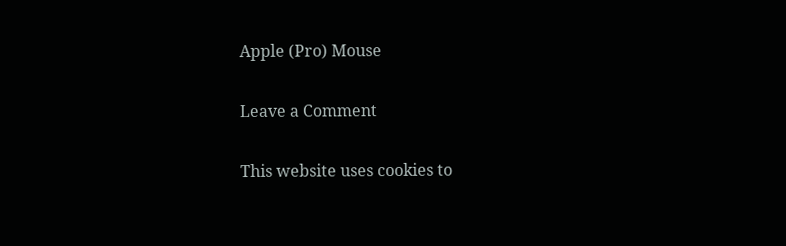Apple (Pro) Mouse

Leave a Comment

This website uses cookies to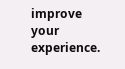improve your experience.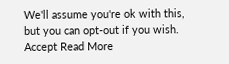We'll assume you're ok with this, but you can opt-out if you wish. Accept Read More